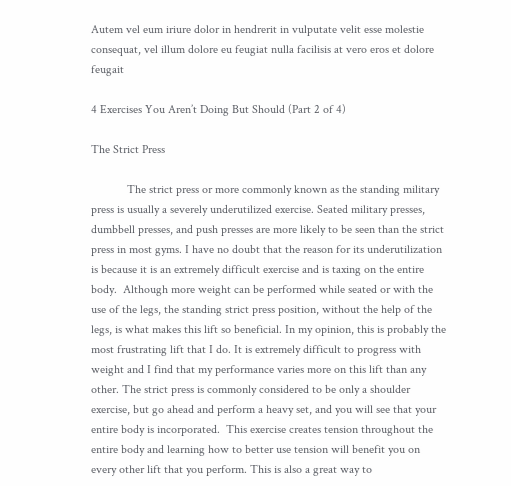Autem vel eum iriure dolor in hendrerit in vulputate velit esse molestie consequat, vel illum dolore eu feugiat nulla facilisis at vero eros et dolore feugait

4 Exercises You Aren’t Doing But Should (Part 2 of 4)

The Strict Press

            The strict press or more commonly known as the standing military press is usually a severely underutilized exercise. Seated military presses, dumbbell presses, and push presses are more likely to be seen than the strict press in most gyms. I have no doubt that the reason for its underutilization is because it is an extremely difficult exercise and is taxing on the entire body.  Although more weight can be performed while seated or with the use of the legs, the standing strict press position, without the help of the legs, is what makes this lift so beneficial. In my opinion, this is probably the most frustrating lift that I do. It is extremely difficult to progress with weight and I find that my performance varies more on this lift than any other. The strict press is commonly considered to be only a shoulder exercise, but go ahead and perform a heavy set, and you will see that your entire body is incorporated.  This exercise creates tension throughout the entire body and learning how to better use tension will benefit you on every other lift that you perform. This is also a great way to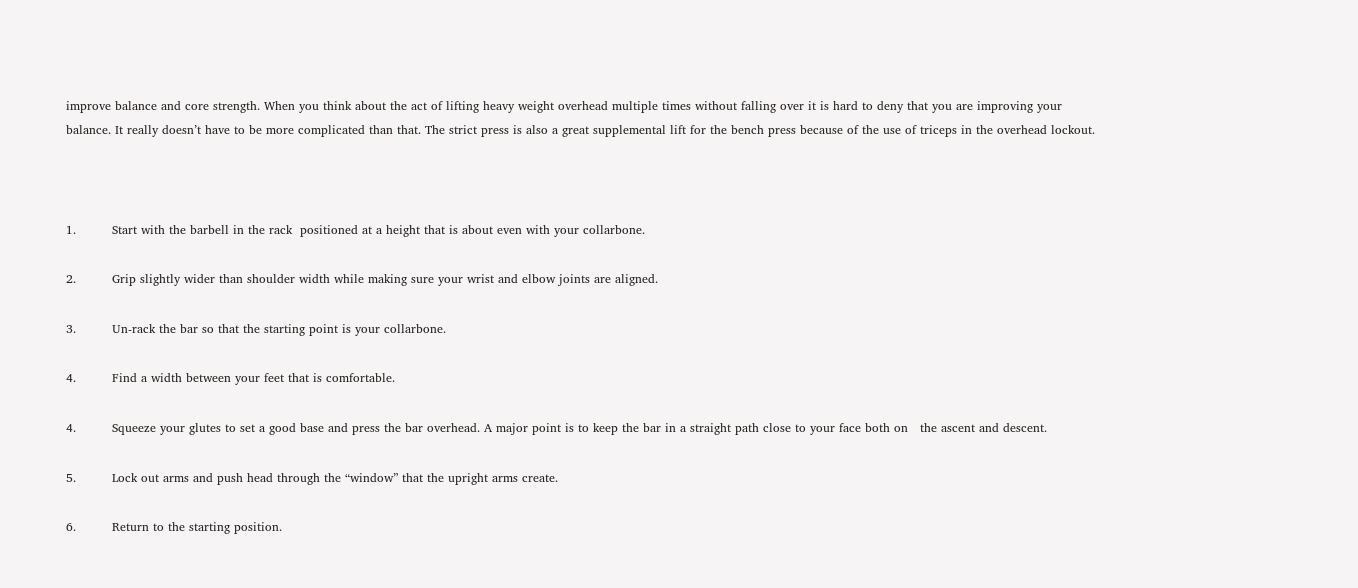improve balance and core strength. When you think about the act of lifting heavy weight overhead multiple times without falling over it is hard to deny that you are improving your balance. It really doesn’t have to be more complicated than that. The strict press is also a great supplemental lift for the bench press because of the use of triceps in the overhead lockout.



1.         Start with the barbell in the rack  positioned at a height that is about even with your collarbone.

2.         Grip slightly wider than shoulder width while making sure your wrist and elbow joints are aligned.

3.         Un-rack the bar so that the starting point is your collarbone.

4.         Find a width between your feet that is comfortable.

4.         Squeeze your glutes to set a good base and press the bar overhead. A major point is to keep the bar in a straight path close to your face both on   the ascent and descent.

5.         Lock out arms and push head through the “window” that the upright arms create.

6.         Return to the starting position.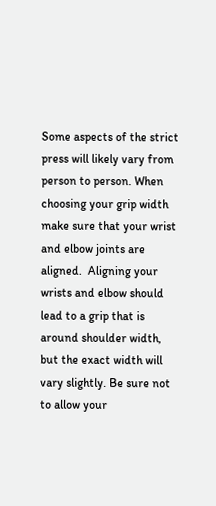Some aspects of the strict press will likely vary from person to person. When choosing your grip width make sure that your wrist and elbow joints are aligned.  Aligning your wrists and elbow should lead to a grip that is around shoulder width, but the exact width will vary slightly. Be sure not to allow your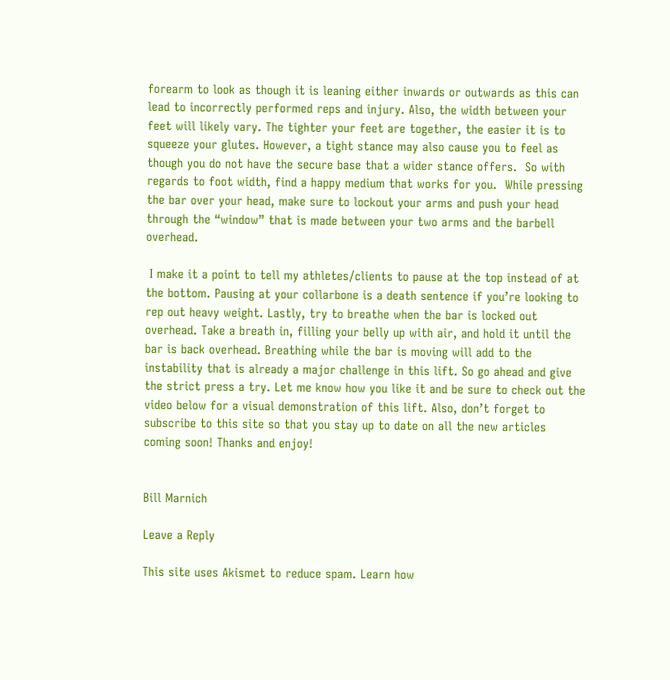forearm to look as though it is leaning either inwards or outwards as this can lead to incorrectly performed reps and injury. Also, the width between your feet will likely vary. The tighter your feet are together, the easier it is to squeeze your glutes. However, a tight stance may also cause you to feel as though you do not have the secure base that a wider stance offers.  So with regards to foot width, find a happy medium that works for you.  While pressing the bar over your head, make sure to lockout your arms and push your head through the “window” that is made between your two arms and the barbell overhead.

 I make it a point to tell my athletes/clients to pause at the top instead of at the bottom. Pausing at your collarbone is a death sentence if you’re looking to rep out heavy weight. Lastly, try to breathe when the bar is locked out overhead. Take a breath in, filling your belly up with air, and hold it until the bar is back overhead. Breathing while the bar is moving will add to the instability that is already a major challenge in this lift. So go ahead and give the strict press a try. Let me know how you like it and be sure to check out the video below for a visual demonstration of this lift. Also, don’t forget to subscribe to this site so that you stay up to date on all the new articles coming soon! Thanks and enjoy!


Bill Marnich

Leave a Reply

This site uses Akismet to reduce spam. Learn how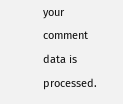your comment data is processed.